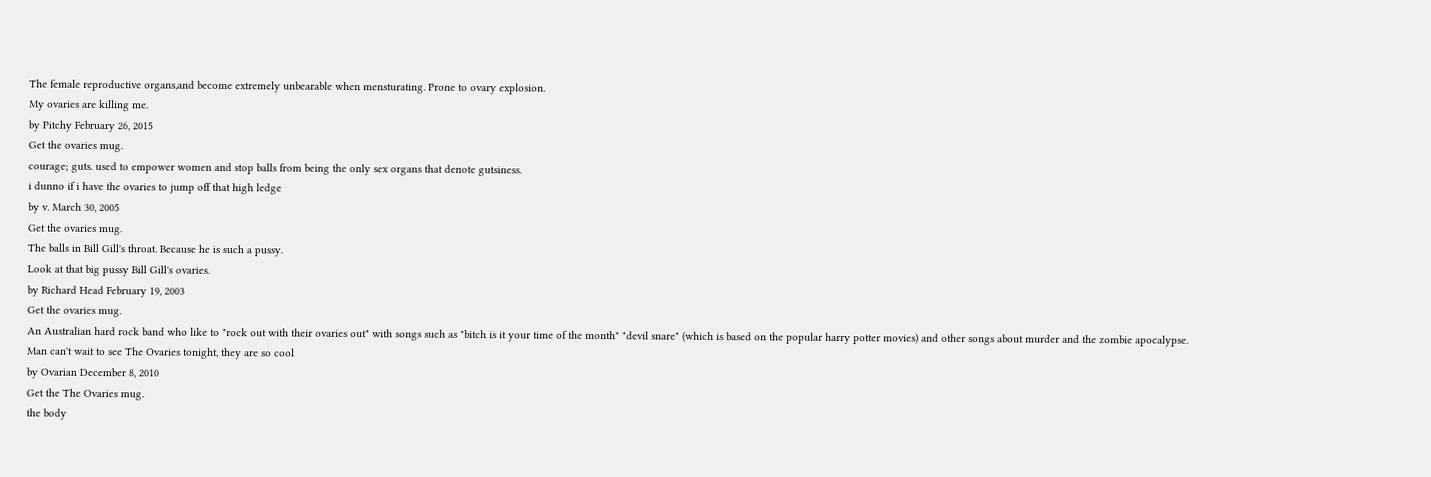The female reproductive organs,and become extremely unbearable when mensturating. Prone to ovary explosion.
My ovaries are killing me.
by Pitchy February 26, 2015
Get the ovaries mug.
courage; guts. used to empower women and stop balls from being the only sex organs that denote gutsiness.
i dunno if i have the ovaries to jump off that high ledge
by v. March 30, 2005
Get the ovaries mug.
The balls in Bill Gill's throat. Because he is such a pussy.
Look at that big pussy Bill Gill's ovaries.
by Richard Head February 19, 2003
Get the ovaries mug.
An Australian hard rock band who like to "rock out with their ovaries out" with songs such as "bitch is it your time of the month" "devil snare" (which is based on the popular harry potter movies) and other songs about murder and the zombie apocalypse.
Man can't wait to see The Ovaries tonight, they are so cool
by Ovarian December 8, 2010
Get the The Ovaries mug.
the body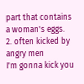part that contains a woman's eggs.
2. often kicked by angry men
I'm gonna kick you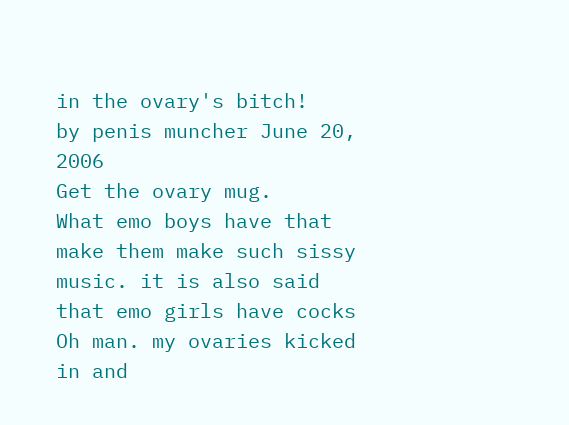in the ovary's bitch!
by penis muncher June 20, 2006
Get the ovary mug.
What emo boys have that make them make such sissy music. it is also said that emo girls have cocks
Oh man. my ovaries kicked in and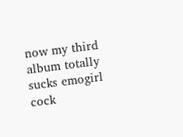now my third album totally sucks emogirl cock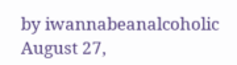by iwannabeanalcoholic August 27,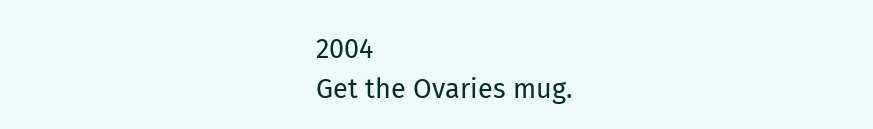2004
Get the Ovaries mug.